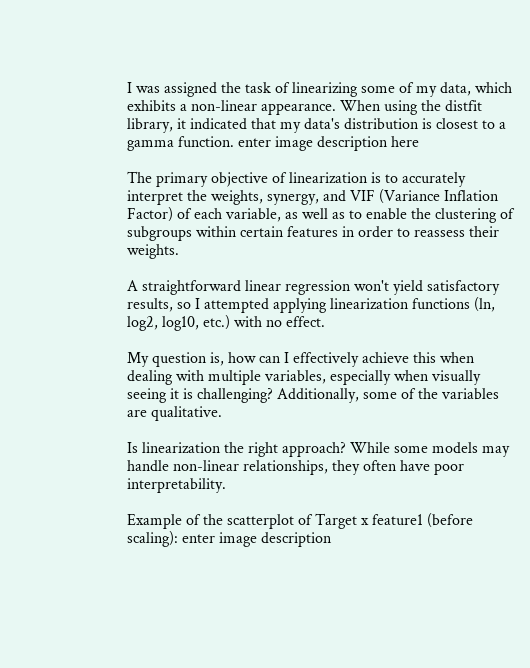I was assigned the task of linearizing some of my data, which exhibits a non-linear appearance. When using the distfit library, it indicated that my data's distribution is closest to a gamma function. enter image description here

The primary objective of linearization is to accurately interpret the weights, synergy, and VIF (Variance Inflation Factor) of each variable, as well as to enable the clustering of subgroups within certain features in order to reassess their weights.

A straightforward linear regression won't yield satisfactory results, so I attempted applying linearization functions (ln, log2, log10, etc.) with no effect.

My question is, how can I effectively achieve this when dealing with multiple variables, especially when visually seeing it is challenging? Additionally, some of the variables are qualitative.

Is linearization the right approach? While some models may handle non-linear relationships, they often have poor interpretability.

Example of the scatterplot of Target x feature1 (before scaling): enter image description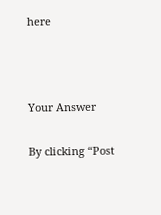here



Your Answer

By clicking “Post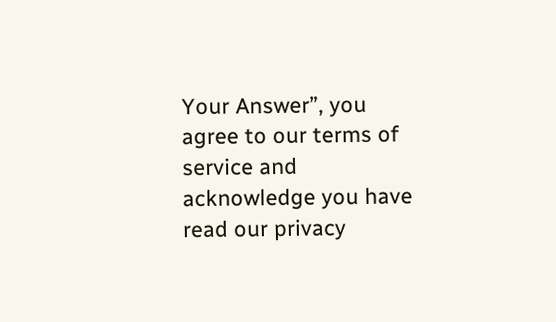Your Answer”, you agree to our terms of service and acknowledge you have read our privacy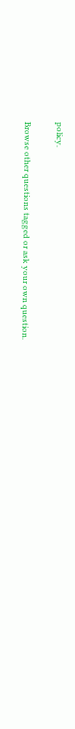policy.

Browse other questions tagged or ask your own question.